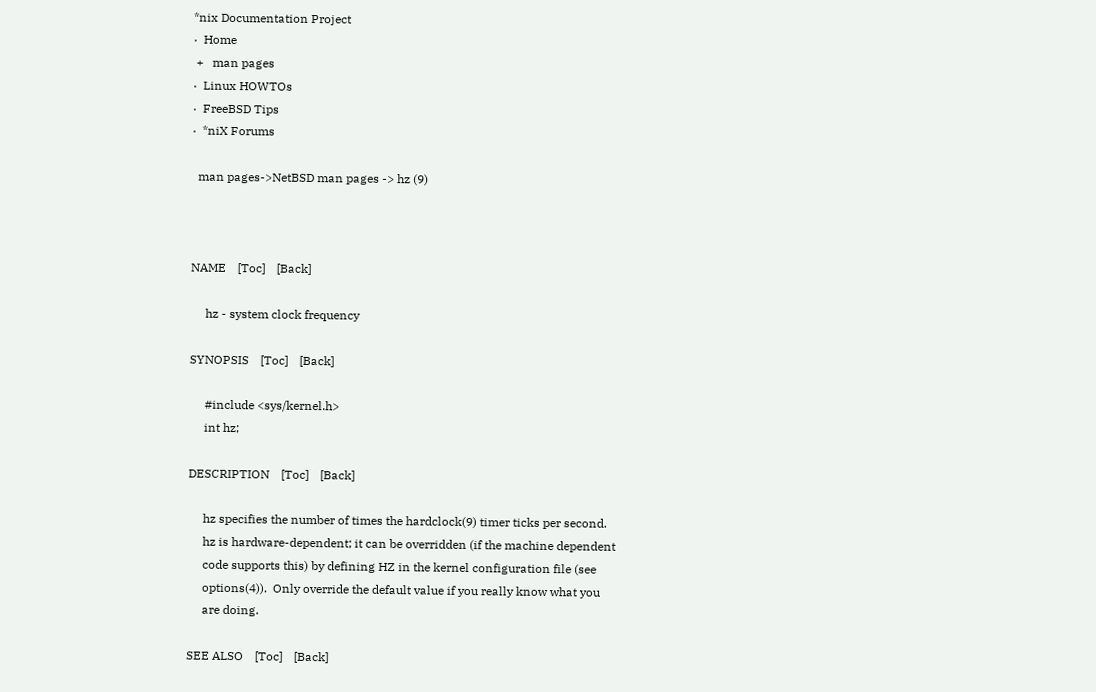*nix Documentation Project
·  Home
 +   man pages
·  Linux HOWTOs
·  FreeBSD Tips
·  *niX Forums

  man pages->NetBSD man pages -> hz (9)



NAME    [Toc]    [Back]

     hz - system clock frequency

SYNOPSIS    [Toc]    [Back]

     #include <sys/kernel.h>
     int hz;

DESCRIPTION    [Toc]    [Back]

     hz specifies the number of times the hardclock(9) timer ticks per second.
     hz is hardware-dependent; it can be overridden (if the machine dependent
     code supports this) by defining HZ in the kernel configuration file (see
     options(4)).  Only override the default value if you really know what you
     are doing.

SEE ALSO    [Toc]    [Back]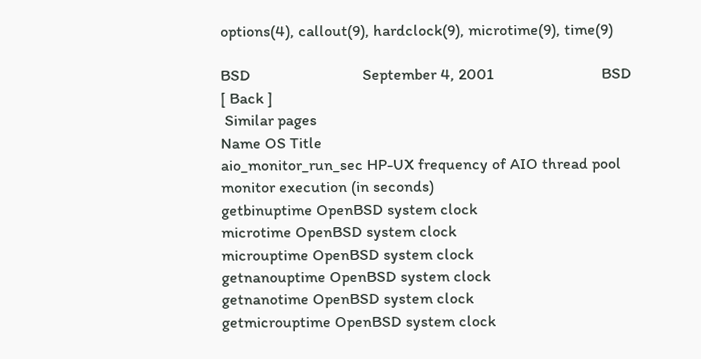options(4), callout(9), hardclock(9), microtime(9), time(9)

BSD                            September 4, 2001                           BSD
[ Back ]
 Similar pages
Name OS Title
aio_monitor_run_sec HP-UX frequency of AIO thread pool monitor execution (in seconds)
getbinuptime OpenBSD system clock
microtime OpenBSD system clock
microuptime OpenBSD system clock
getnanouptime OpenBSD system clock
getnanotime OpenBSD system clock
getmicrouptime OpenBSD system clock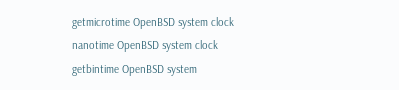getmicrotime OpenBSD system clock
nanotime OpenBSD system clock
getbintime OpenBSD system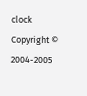clock
Copyright © 2004-2005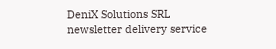DeniX Solutions SRL
newsletter delivery service